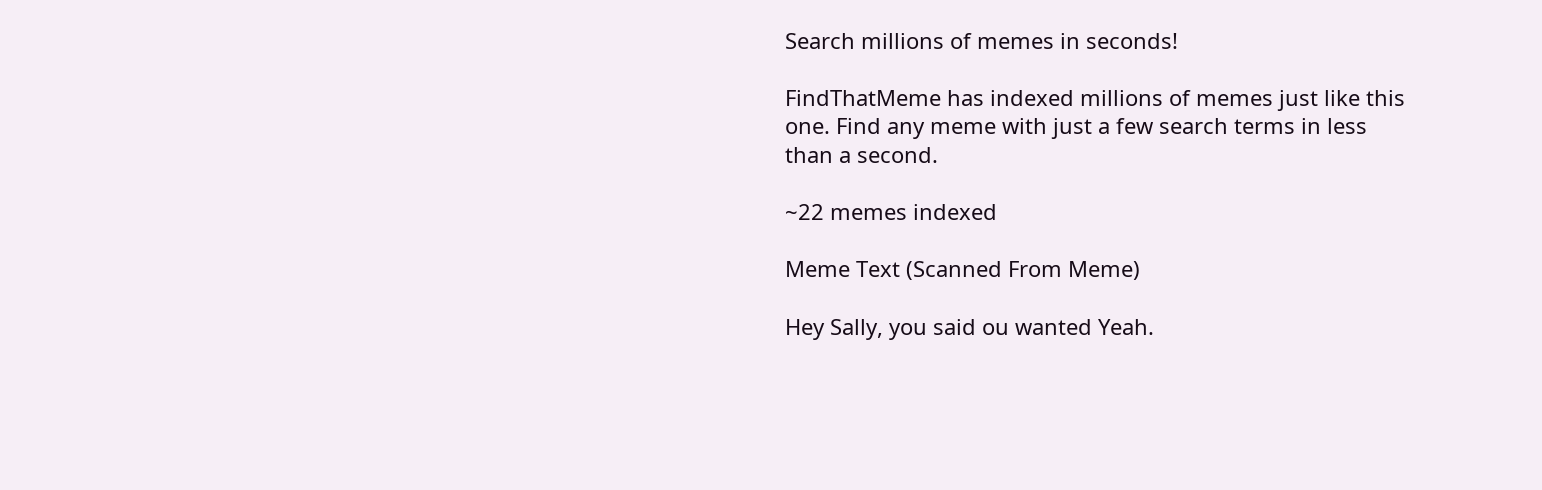Search millions of memes in seconds!

FindThatMeme has indexed millions of memes just like this one. Find any meme with just a few search terms in less than a second.

~22 memes indexed

Meme Text (Scanned From Meme)

Hey Sally, you said ou wanted Yeah.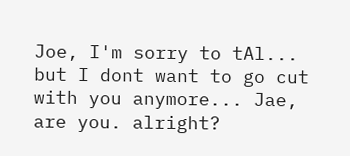Joe, I'm sorry to tAl... but I dont want to go cut with you anymore... Jae, are you. alright?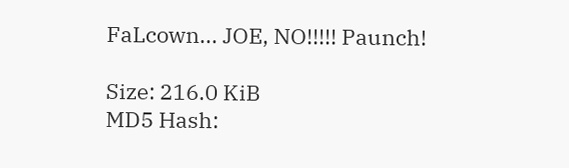FaLcown... JOE, NO!!!!! Paunch!

Size: 216.0 KiB
MD5 Hash: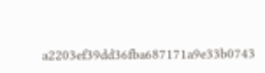a2203ef39dd36fba687171a9e33b0743